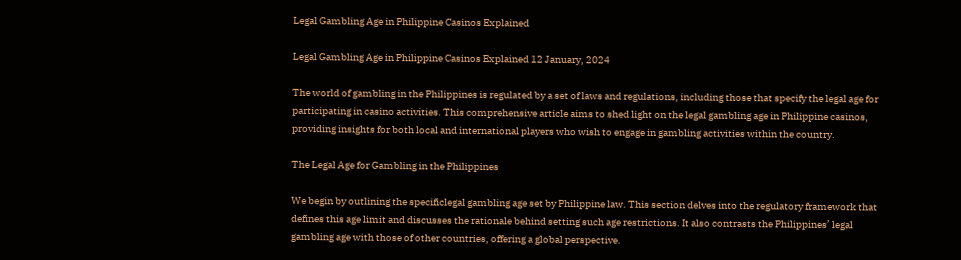Legal Gambling Age in Philippine Casinos Explained

Legal Gambling Age in Philippine Casinos Explained 12 January, 2024

The world of gambling in the Philippines is regulated by a set of laws and regulations, including those that specify the legal age for participating in casino activities. This comprehensive article aims to shed light on the legal gambling age in Philippine casinos, providing insights for both local and international players who wish to engage in gambling activities within the country.

The Legal Age for Gambling in the Philippines

We begin by outlining the specificlegal gambling age set by Philippine law. This section delves into the regulatory framework that defines this age limit and discusses the rationale behind setting such age restrictions. It also contrasts the Philippines’ legal gambling age with those of other countries, offering a global perspective.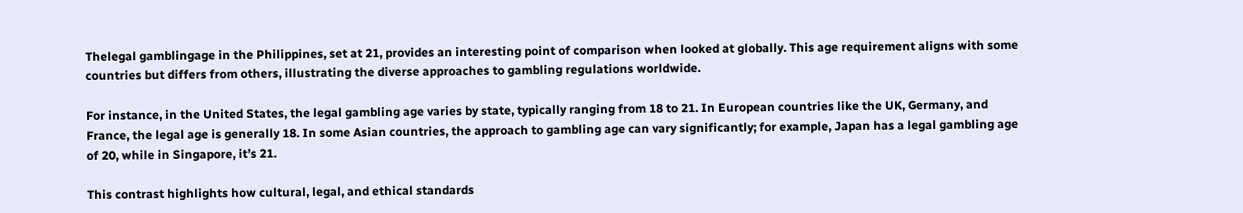Thelegal gamblingage in the Philippines, set at 21, provides an interesting point of comparison when looked at globally. This age requirement aligns with some countries but differs from others, illustrating the diverse approaches to gambling regulations worldwide.

For instance, in the United States, the legal gambling age varies by state, typically ranging from 18 to 21. In European countries like the UK, Germany, and France, the legal age is generally 18. In some Asian countries, the approach to gambling age can vary significantly; for example, Japan has a legal gambling age of 20, while in Singapore, it’s 21.

This contrast highlights how cultural, legal, and ethical standards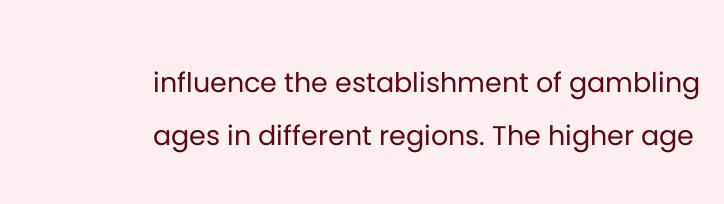influence the establishment of gambling ages in different regions. The higher age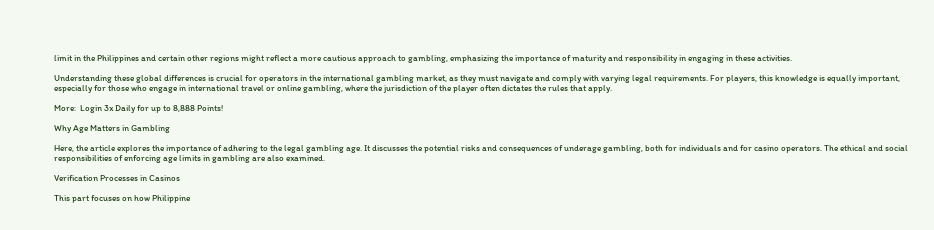limit in the Philippines and certain other regions might reflect a more cautious approach to gambling, emphasizing the importance of maturity and responsibility in engaging in these activities.

Understanding these global differences is crucial for operators in the international gambling market, as they must navigate and comply with varying legal requirements. For players, this knowledge is equally important, especially for those who engage in international travel or online gambling, where the jurisdiction of the player often dictates the rules that apply.

More:  Login 3x Daily for up to 8,888 Points!

Why Age Matters in Gambling

Here, the article explores the importance of adhering to the legal gambling age. It discusses the potential risks and consequences of underage gambling, both for individuals and for casino operators. The ethical and social responsibilities of enforcing age limits in gambling are also examined.

Verification Processes in Casinos

This part focuses on how Philippine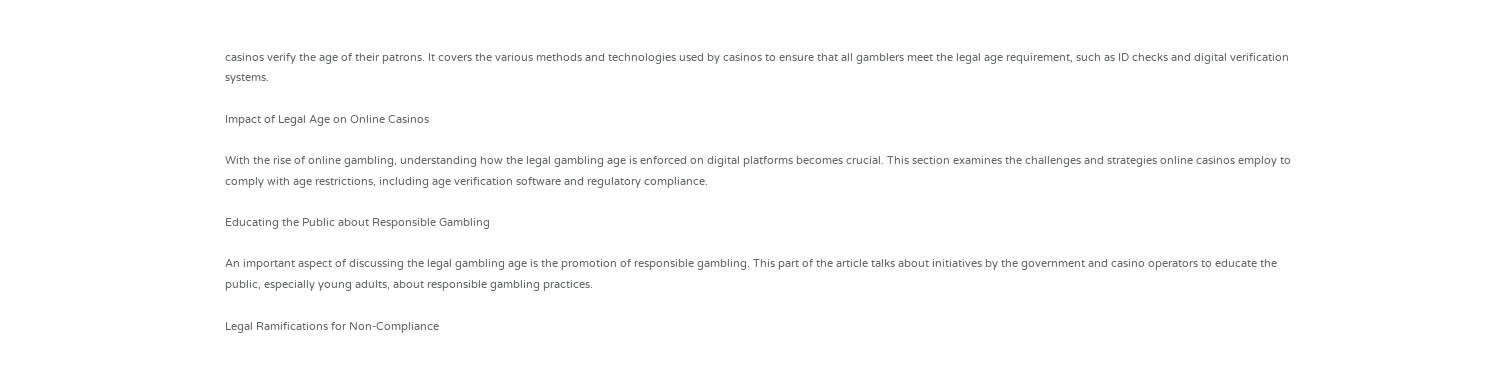casinos verify the age of their patrons. It covers the various methods and technologies used by casinos to ensure that all gamblers meet the legal age requirement, such as ID checks and digital verification systems.

Impact of Legal Age on Online Casinos

With the rise of online gambling, understanding how the legal gambling age is enforced on digital platforms becomes crucial. This section examines the challenges and strategies online casinos employ to comply with age restrictions, including age verification software and regulatory compliance.

Educating the Public about Responsible Gambling

An important aspect of discussing the legal gambling age is the promotion of responsible gambling. This part of the article talks about initiatives by the government and casino operators to educate the public, especially young adults, about responsible gambling practices.

Legal Ramifications for Non-Compliance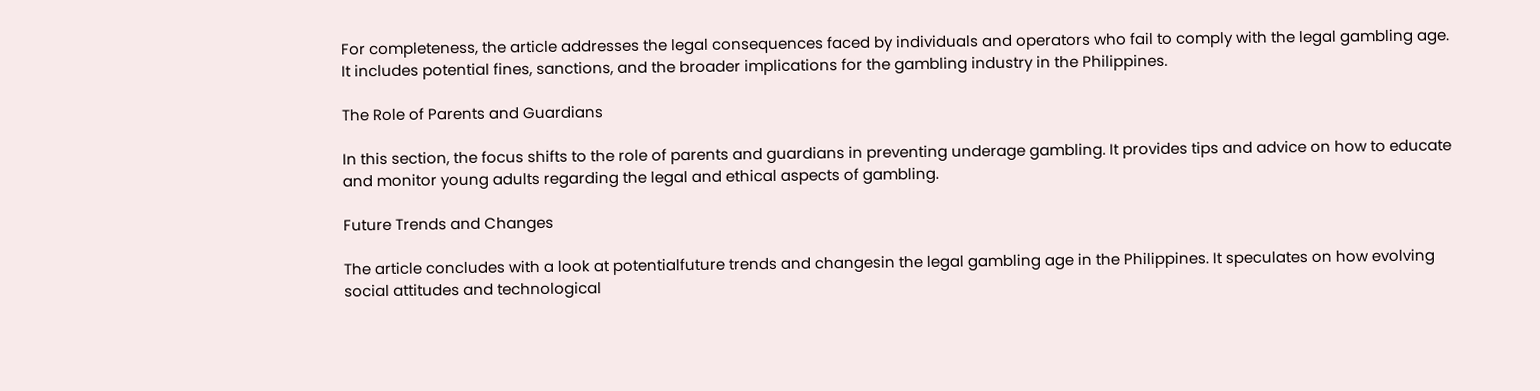For completeness, the article addresses the legal consequences faced by individuals and operators who fail to comply with the legal gambling age. It includes potential fines, sanctions, and the broader implications for the gambling industry in the Philippines.

The Role of Parents and Guardians

In this section, the focus shifts to the role of parents and guardians in preventing underage gambling. It provides tips and advice on how to educate and monitor young adults regarding the legal and ethical aspects of gambling.

Future Trends and Changes

The article concludes with a look at potentialfuture trends and changesin the legal gambling age in the Philippines. It speculates on how evolving social attitudes and technological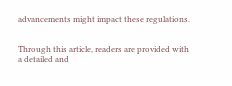advancements might impact these regulations.


Through this article, readers are provided with a detailed and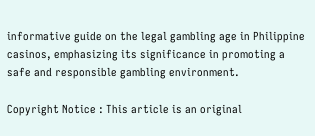informative guide on the legal gambling age in Philippine casinos, emphasizing its significance in promoting a safe and responsible gambling environment.

Copyright Notice : This article is an original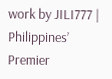work by JILI777 | Philippines’ Premier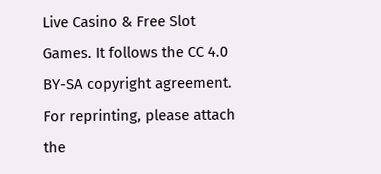Live Casino & Free Slot Games. It follows the CC 4.0 BY-SA copyright agreement. For reprinting, please attach the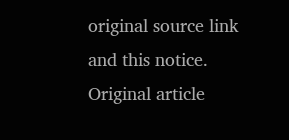original source link and this notice.
Original article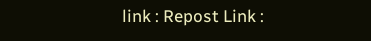link : Repost Link :